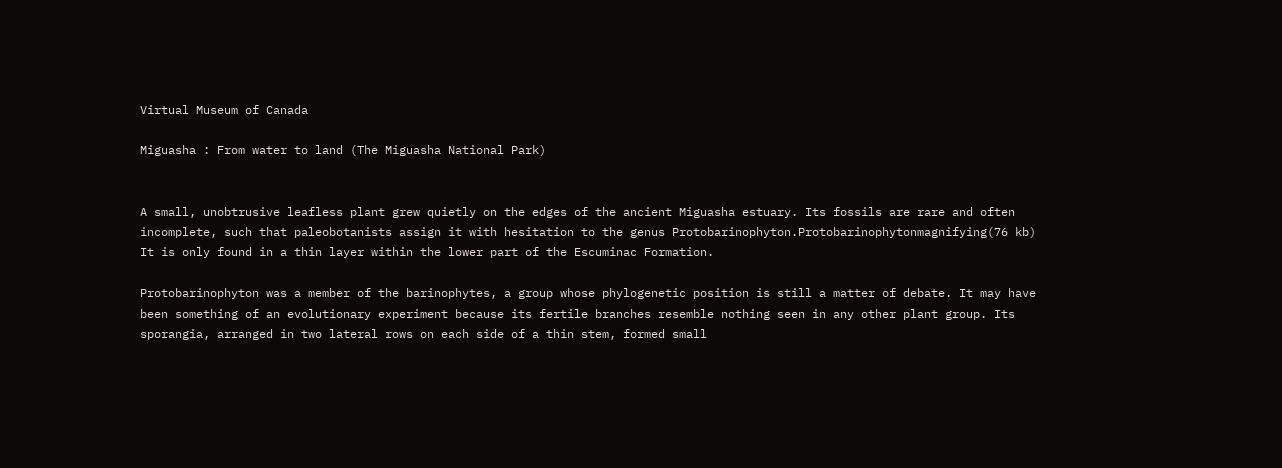Virtual Museum of Canada

Miguasha : From water to land (The Miguasha National Park)


A small, unobtrusive leafless plant grew quietly on the edges of the ancient Miguasha estuary. Its fossils are rare and often incomplete, such that paleobotanists assign it with hesitation to the genus Protobarinophyton.Protobarinophytonmagnifying(76 kb) It is only found in a thin layer within the lower part of the Escuminac Formation.

Protobarinophyton was a member of the barinophytes, a group whose phylogenetic position is still a matter of debate. It may have been something of an evolutionary experiment because its fertile branches resemble nothing seen in any other plant group. Its sporangia, arranged in two lateral rows on each side of a thin stem, formed small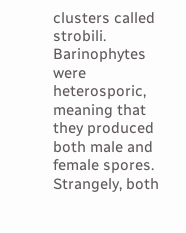clusters called strobili. Barinophytes were heterosporic, meaning that they produced both male and female spores. Strangely, both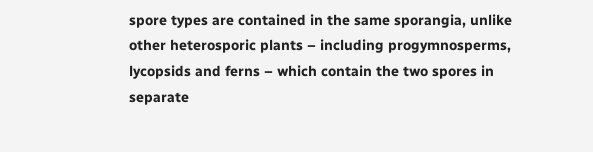spore types are contained in the same sporangia, unlike other heterosporic plants – including progymnosperms, lycopsids and ferns – which contain the two spores in separate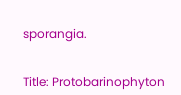sporangia.


Title: Protobarinophyton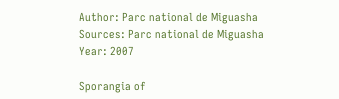Author: Parc national de Miguasha
Sources: Parc national de Miguasha
Year: 2007

Sporangia of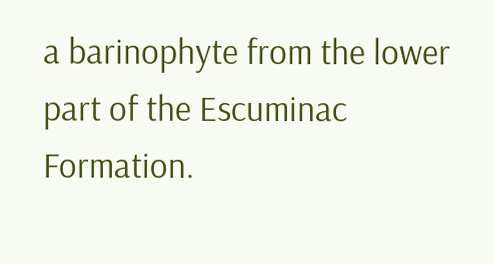a barinophyte from the lower part of the Escuminac Formation.